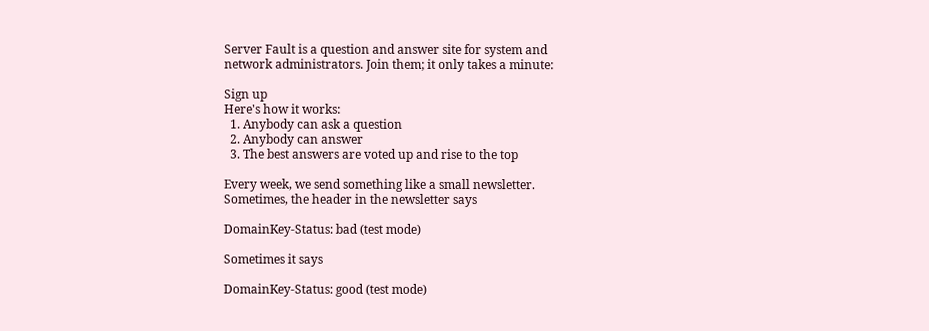Server Fault is a question and answer site for system and network administrators. Join them; it only takes a minute:

Sign up
Here's how it works:
  1. Anybody can ask a question
  2. Anybody can answer
  3. The best answers are voted up and rise to the top

Every week, we send something like a small newsletter. Sometimes, the header in the newsletter says

DomainKey-Status: bad (test mode)

Sometimes it says

DomainKey-Status: good (test mode)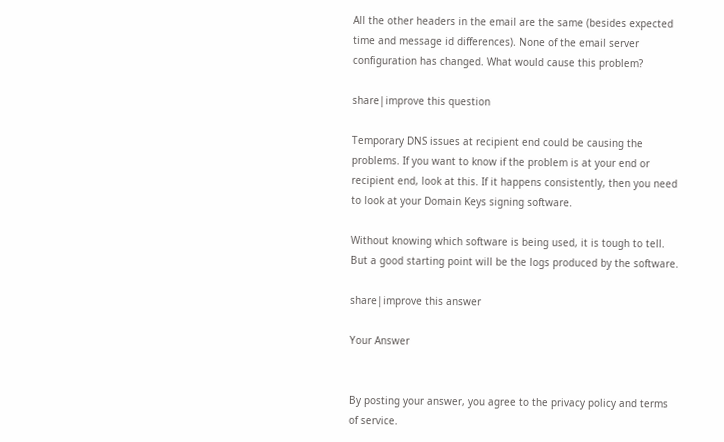All the other headers in the email are the same (besides expected time and message id differences). None of the email server configuration has changed. What would cause this problem?

share|improve this question

Temporary DNS issues at recipient end could be causing the problems. If you want to know if the problem is at your end or recipient end, look at this. If it happens consistently, then you need to look at your Domain Keys signing software.

Without knowing which software is being used, it is tough to tell. But a good starting point will be the logs produced by the software.

share|improve this answer

Your Answer


By posting your answer, you agree to the privacy policy and terms of service.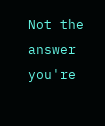Not the answer you're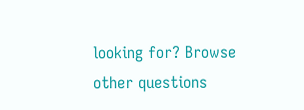looking for? Browse other questions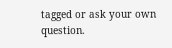tagged or ask your own question.